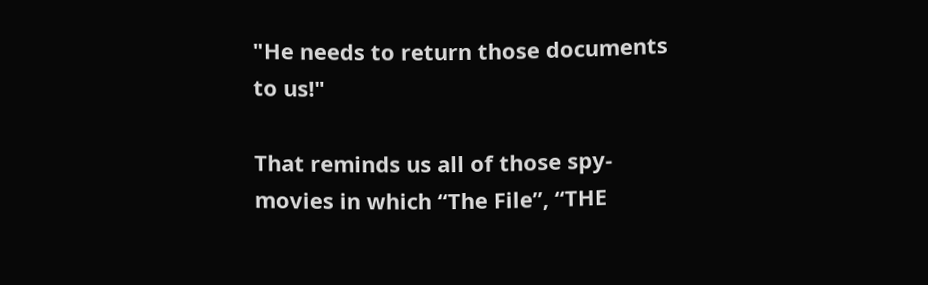"He needs to return those documents to us!"

That reminds us all of those spy-movies in which “The File”, “THE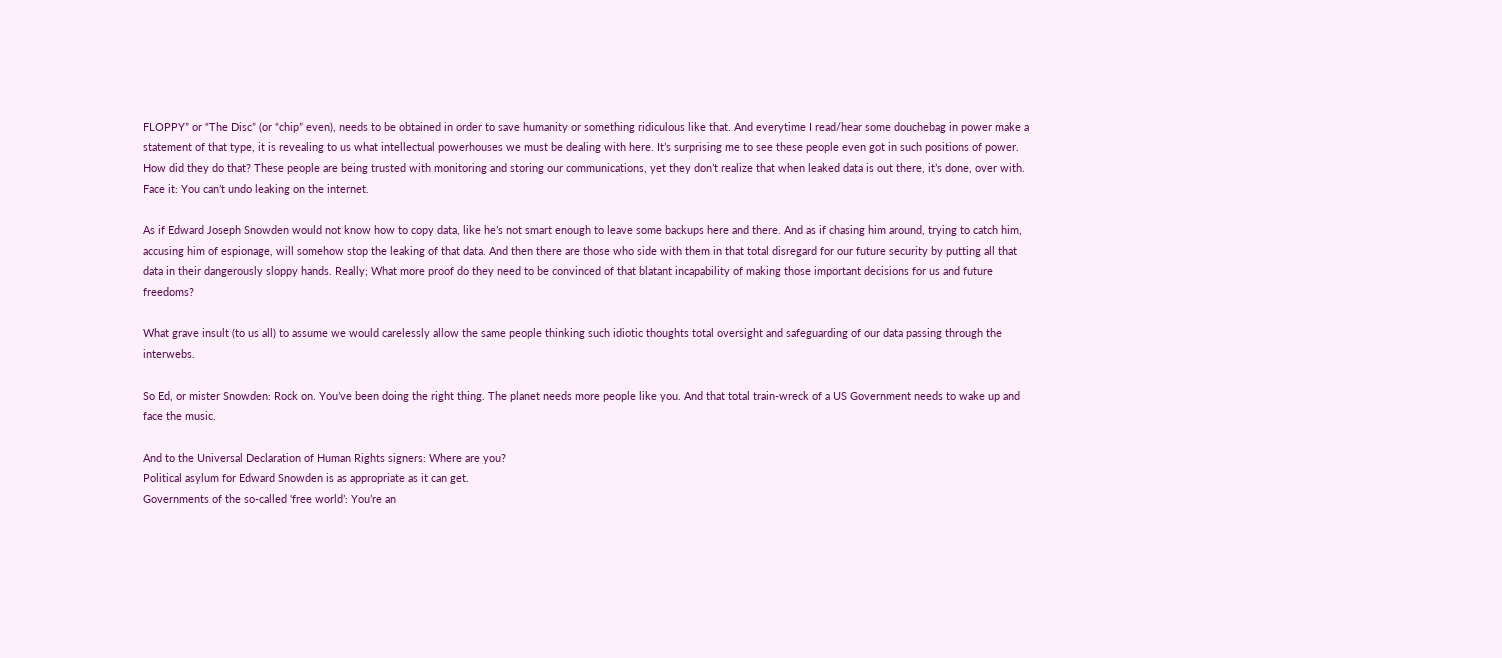FLOPPY” or “The Disc” (or “chip” even), needs to be obtained in order to save humanity or something ridiculous like that. And everytime I read/hear some douchebag in power make a statement of that type, it is revealing to us what intellectual powerhouses we must be dealing with here. It’s surprising me to see these people even got in such positions of power. How did they do that? These people are being trusted with monitoring and storing our communications, yet they don’t realize that when leaked data is out there, it’s done, over with. Face it: You can’t undo leaking on the internet.

As if Edward Joseph Snowden would not know how to copy data, like he’s not smart enough to leave some backups here and there. And as if chasing him around, trying to catch him, accusing him of espionage, will somehow stop the leaking of that data. And then there are those who side with them in that total disregard for our future security by putting all that data in their dangerously sloppy hands. Really; What more proof do they need to be convinced of that blatant incapability of making those important decisions for us and future freedoms?

What grave insult (to us all) to assume we would carelessly allow the same people thinking such idiotic thoughts total oversight and safeguarding of our data passing through the interwebs.

So Ed, or mister Snowden: Rock on. You’ve been doing the right thing. The planet needs more people like you. And that total train-wreck of a US Government needs to wake up and face the music.

And to the Universal Declaration of Human Rights signers: Where are you?
Political asylum for Edward Snowden is as appropriate as it can get.
Governments of the so-called ‘free world’: You’re an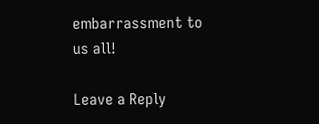embarrassment to us all!

Leave a Reply